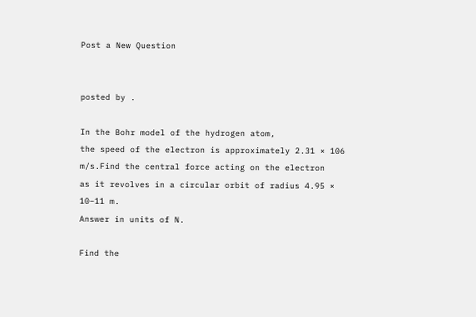Post a New Question


posted by .

In the Bohr model of the hydrogen atom,
the speed of the electron is approximately 2.31 × 106 m/s.Find the central force acting on the electron
as it revolves in a circular orbit of radius 4.95 × 10−11 m.
Answer in units of N.

Find the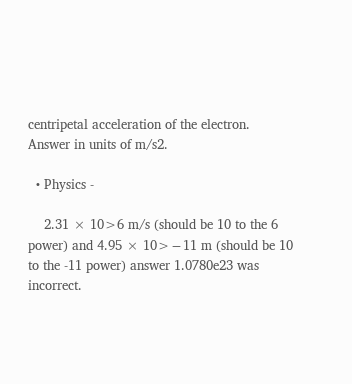centripetal acceleration of the electron.
Answer in units of m/s2.

  • Physics -

    2.31 × 10>6 m/s (should be 10 to the 6 power) and 4.95 × 10>−11 m (should be 10 to the -11 power) answer 1.0780e23 was incorrect.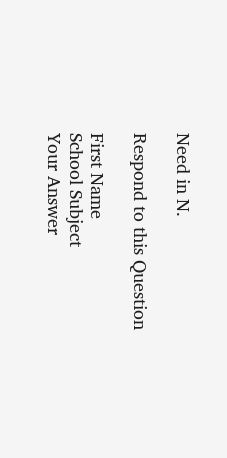Need in N.

Respond to this Question

First Name
School Subject
Your Answer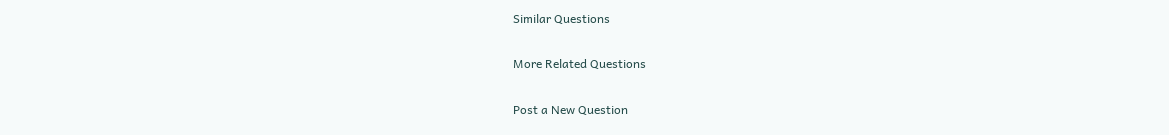Similar Questions

More Related Questions

Post a New Question